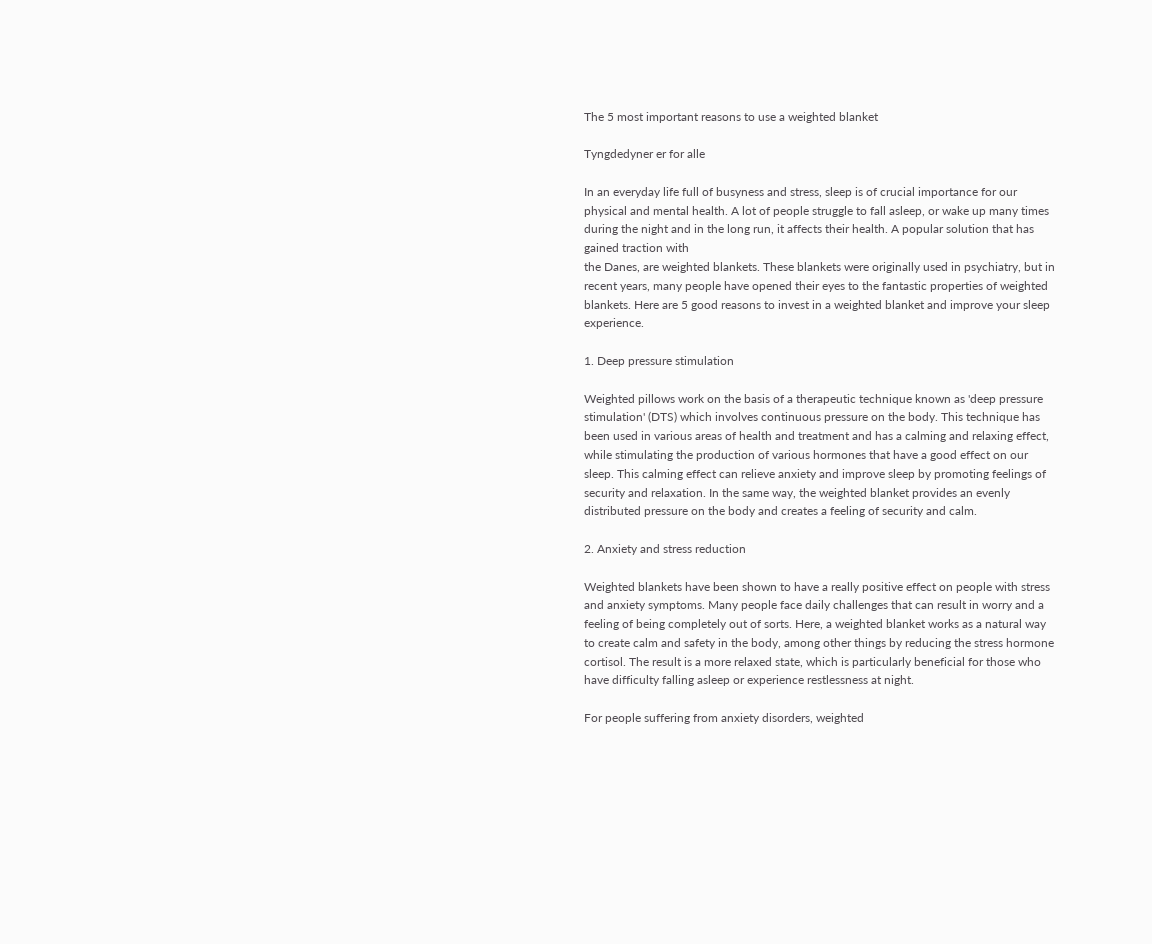The 5 most important reasons to use a weighted blanket

Tyngdedyner er for alle

In an everyday life full of busyness and stress, sleep is of crucial importance for our physical and mental health. A lot of people struggle to fall asleep, or wake up many times during the night and in the long run, it affects their health. A popular solution that has gained traction with
the Danes, are weighted blankets. These blankets were originally used in psychiatry, but in recent years, many people have opened their eyes to the fantastic properties of weighted blankets. Here are 5 good reasons to invest in a weighted blanket and improve your sleep experience.

1. Deep pressure stimulation

Weighted pillows work on the basis of a therapeutic technique known as 'deep pressure stimulation' (DTS) which involves continuous pressure on the body. This technique has been used in various areas of health and treatment and has a calming and relaxing effect, while stimulating the production of various hormones that have a good effect on our sleep. This calming effect can relieve anxiety and improve sleep by promoting feelings of security and relaxation. In the same way, the weighted blanket provides an evenly distributed pressure on the body and creates a feeling of security and calm.

2. Anxiety and stress reduction

Weighted blankets have been shown to have a really positive effect on people with stress and anxiety symptoms. Many people face daily challenges that can result in worry and a feeling of being completely out of sorts. Here, a weighted blanket works as a natural way to create calm and safety in the body, among other things by reducing the stress hormone cortisol. The result is a more relaxed state, which is particularly beneficial for those who have difficulty falling asleep or experience restlessness at night.

For people suffering from anxiety disorders, weighted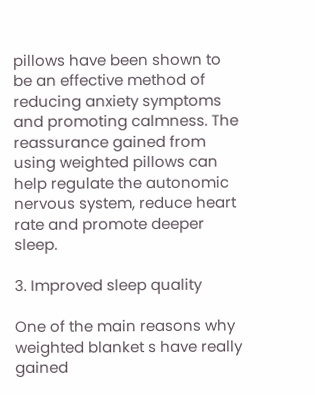pillows have been shown to be an effective method of reducing anxiety symptoms and promoting calmness. The reassurance gained from using weighted pillows can help regulate the autonomic nervous system, reduce heart rate and promote deeper sleep.

3. Improved sleep quality

One of the main reasons why weighted blanket s have really gained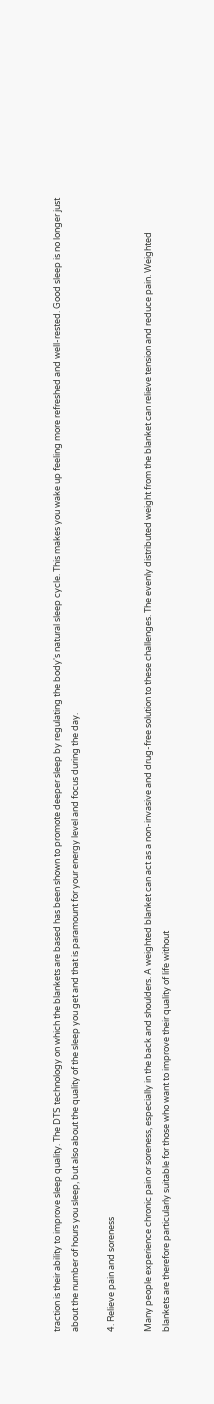traction is their ability to improve sleep quality. The DTS technology on which the blankets are based has been shown to promote deeper sleep by regulating the body's natural sleep cycle. This makes you wake up feeling more refreshed and well-rested. Good sleep is no longer just about the number of hours you sleep, but also about the quality of the sleep you get and that is paramount for your energy level and focus during the day.

4. Relieve pain and soreness

Many people experience chronic pain or soreness, especially in the back and shoulders. A weighted blanket can act as a non-invasive and drug-free solution to these challenges. The evenly distributed weight from the blanket can relieve tension and reduce pain. Weighted blankets are therefore particularly suitable for those who want to improve their quality of life without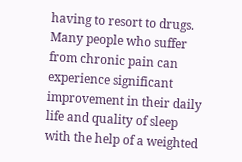having to resort to drugs. Many people who suffer from chronic pain can experience significant improvement in their daily life and quality of sleep with the help of a weighted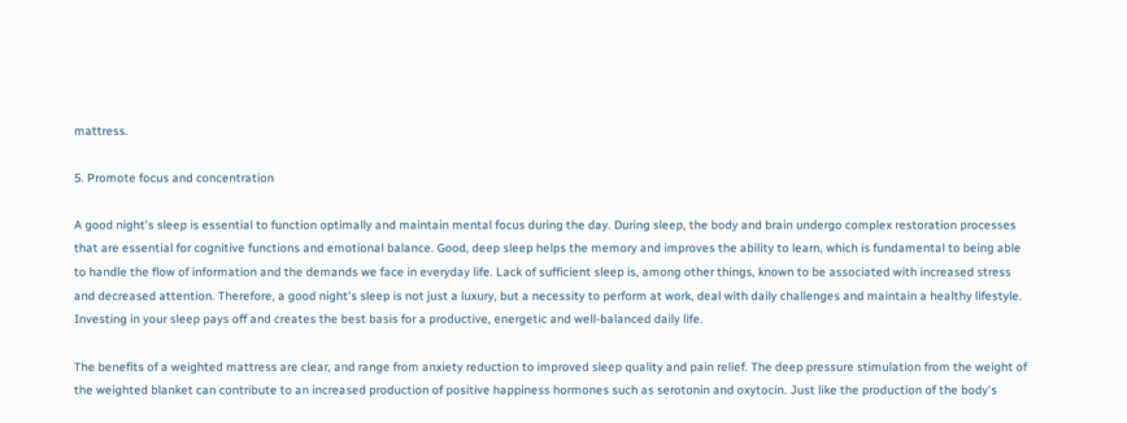mattress.

5. Promote focus and concentration

A good night's sleep is essential to function optimally and maintain mental focus during the day. During sleep, the body and brain undergo complex restoration processes that are essential for cognitive functions and emotional balance. Good, deep sleep helps the memory and improves the ability to learn, which is fundamental to being able to handle the flow of information and the demands we face in everyday life. Lack of sufficient sleep is, among other things, known to be associated with increased stress and decreased attention. Therefore, a good night's sleep is not just a luxury, but a necessity to perform at work, deal with daily challenges and maintain a healthy lifestyle. Investing in your sleep pays off and creates the best basis for a productive, energetic and well-balanced daily life.

The benefits of a weighted mattress are clear, and range from anxiety reduction to improved sleep quality and pain relief. The deep pressure stimulation from the weight of the weighted blanket can contribute to an increased production of positive happiness hormones such as serotonin and oxytocin. Just like the production of the body's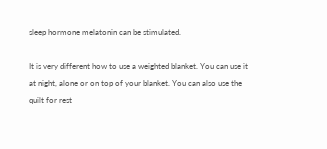sleep hormone melatonin can be stimulated.

It is very different how to use a weighted blanket. You can use it at night, alone or on top of your blanket. You can also use the quilt for rest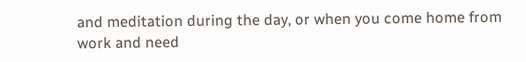and meditation during the day, or when you come home from work and need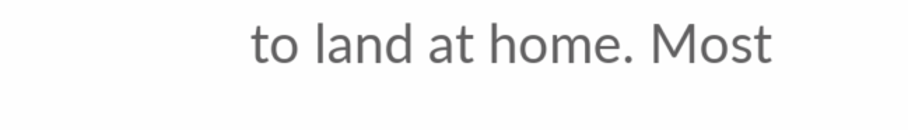to land at home. Most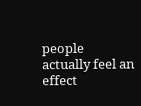people actually feel an effect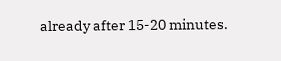already after 15-20 minutes.